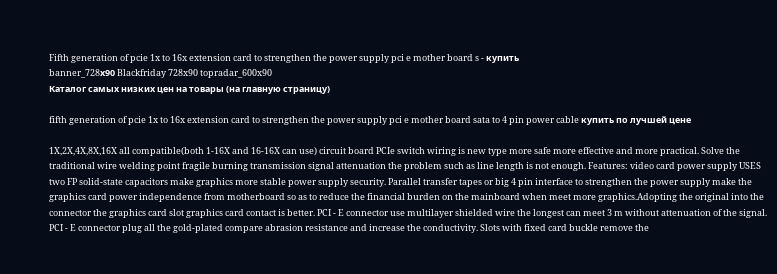Fifth generation of pcie 1x to 16x extension card to strengthen the power supply pci e mother board s - купить
banner_728х90 Blackfriday 728x90 topradar_600x90
Каталог самых низких цен на товары (на главную страницу)

fifth generation of pcie 1x to 16x extension card to strengthen the power supply pci e mother board sata to 4 pin power cable купить по лучшей цене

1X,2X,4X,8X,16X all compatible(both 1-16X and 16-16X can use) circuit board PCIe switch wiring is new type more safe more effective and more practical. Solve the traditional wire welding point fragile burning transmission signal attenuation the problem such as line length is not enough. Features: video card power supply USES two FP solid-state capacitors make graphics more stable power supply security. Parallel transfer tapes or big 4 pin interface to strengthen the power supply make the graphics card power independence from motherboard so as to reduce the financial burden on the mainboard when meet more graphics.Adopting the original into the connector the graphics card slot graphics card contact is better. PCI - E connector use multilayer shielded wire the longest can meet 3 m without attenuation of the signal. PCI - E connector plug all the gold-plated compare abrasion resistance and increase the conductivity. Slots with fixed card buckle remove the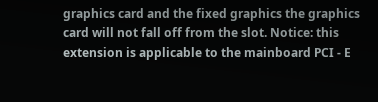graphics card and the fixed graphics the graphics card will not fall off from the slot. Notice: this extension is applicable to the mainboard PCI - E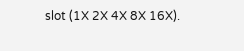slot (1X 2X 4X 8X 16X).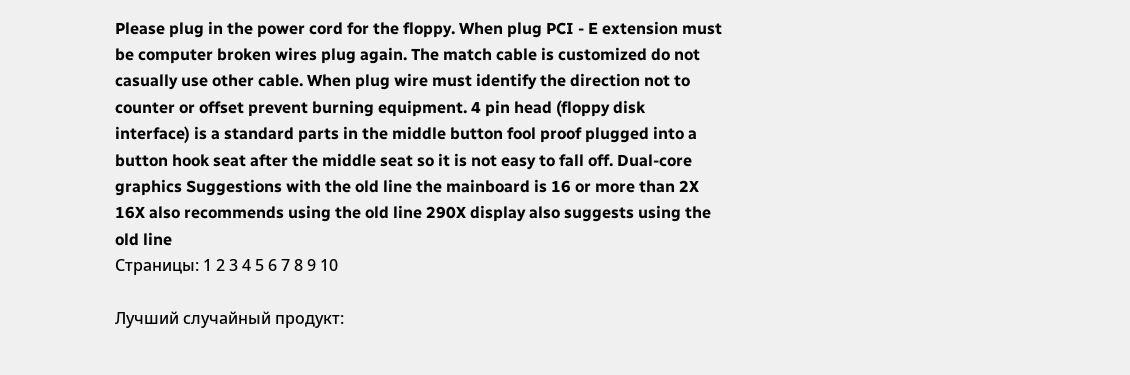Please plug in the power cord for the floppy. When plug PCI - E extension must be computer broken wires plug again. The match cable is customized do not casually use other cable. When plug wire must identify the direction not to counter or offset prevent burning equipment. 4 pin head (floppy disk interface) is a standard parts in the middle button fool proof plugged into a button hook seat after the middle seat so it is not easy to fall off. Dual-core graphics Suggestions with the old line the mainboard is 16 or more than 2X 16X also recommends using the old line 290X display also suggests using the old line
Страницы: 1 2 3 4 5 6 7 8 9 10

Лучший случайный продукт: